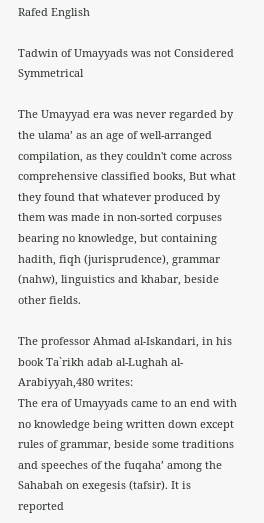Rafed English

Tadwin of Umayyads was not Considered Symmetrical

The Umayyad era was never regarded by the ulama’ as an age of well-arranged compilation, as they couldn't come across comprehensive classified books, But what they found that whatever produced by them was made in non-sorted corpuses bearing no knowledge, but containing hadith, fiqh (jurisprudence), grammar (nahw), linguistics and khabar, beside other fields.

The professor Ahmad al-Iskandari, in his book Ta`rikh adab al-Lughah al-Arabiyyah,480 writes:
The era of Umayyads came to an end with no knowledge being written down except rules of grammar, beside some traditions and speeches of the fuqaha’ among the Sahabah on exegesis (tafsir). It is reported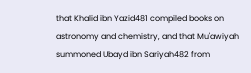that Khalid ibn Yazid481 compiled books on astronomy and chemistry, and that Mu'awiyah summoned Ubayd ibn Sariyah482 from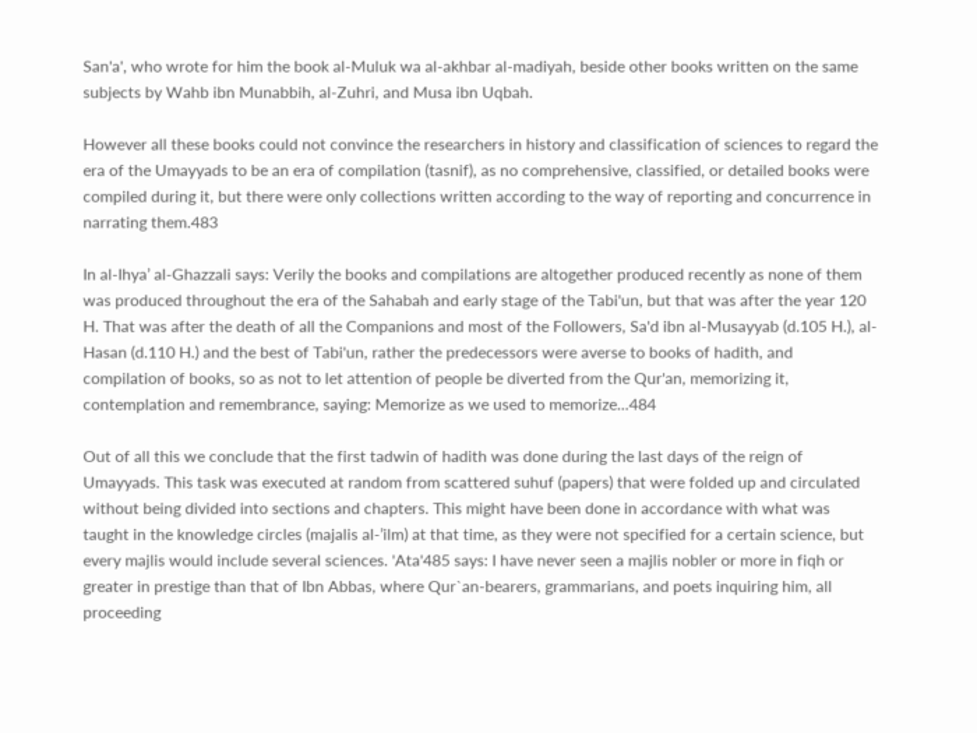San'a', who wrote for him the book al-Muluk wa al-akhbar al-madiyah, beside other books written on the same subjects by Wahb ibn Munabbih, al-Zuhri, and Musa ibn Uqbah.

However all these books could not convince the researchers in history and classification of sciences to regard the era of the Umayyads to be an era of compilation (tasnif), as no comprehensive, classified, or detailed books were compiled during it, but there were only collections written according to the way of reporting and concurrence in narrating them.483

In al-Ihya’ al-Ghazzali says: Verily the books and compilations are altogether produced recently as none of them was produced throughout the era of the Sahabah and early stage of the Tabi'un, but that was after the year 120 H. That was after the death of all the Companions and most of the Followers, Sa'd ibn al-Musayyab (d.105 H.), al-Hasan (d.110 H.) and the best of Tabi'un, rather the predecessors were averse to books of hadith, and compilation of books, so as not to let attention of people be diverted from the Qur'an, memorizing it, contemplation and remembrance, saying: Memorize as we used to memorize...484

Out of all this we conclude that the first tadwin of hadith was done during the last days of the reign of Umayyads. This task was executed at random from scattered suhuf (papers) that were folded up and circulated without being divided into sections and chapters. This might have been done in accordance with what was taught in the knowledge circles (majalis al-’ilm) at that time, as they were not specified for a certain science, but every majlis would include several sciences. 'Ata'485 says: I have never seen a majlis nobler or more in fiqh or greater in prestige than that of Ibn Abbas, where Qur`an-bearers, grammarians, and poets inquiring him, all proceeding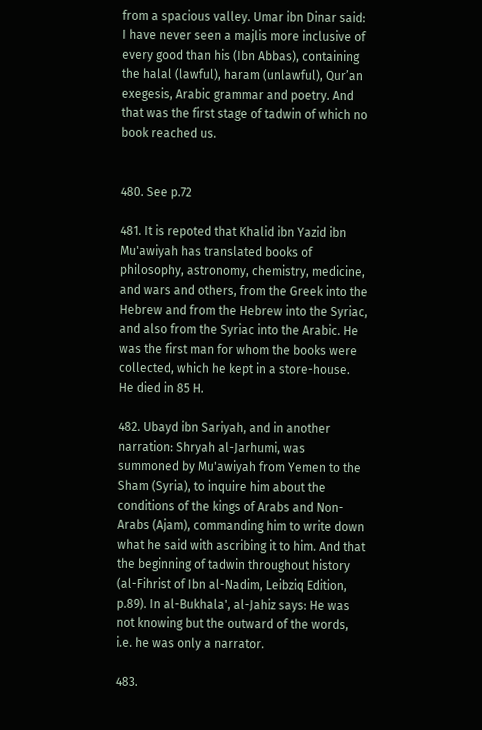from a spacious valley. Umar ibn Dinar said: I have never seen a majlis more inclusive of every good than his (Ibn Abbas), containing the halal (lawful), haram (unlawful), Qur’an exegesis, Arabic grammar and poetry. And that was the first stage of tadwin of which no book reached us.


480. See p.72

481. It is repoted that Khalid ibn Yazid ibn Mu'awiyah has translated books of philosophy, astronomy, chemistry, medicine, and wars and others, from the Greek into the Hebrew and from the Hebrew into the Syriac, and also from the Syriac into the Arabic. He was the first man for whom the books were collected, which he kept in a store-house. He died in 85 H.

482. Ubayd ibn Sariyah, and in another narration: Shryah al-Jarhumi, was summoned by Mu'awiyah from Yemen to the Sham (Syria), to inquire him about the conditions of the kings of Arabs and Non-Arabs (Ajam), commanding him to write down what he said with ascribing it to him. And that the beginning of tadwin throughout history (al-Fihrist of Ibn al-Nadim, Leibziq Edition, p.89). In al-Bukhala', al-Jahiz says: He was not knowing but the outward of the words, i.e. he was only a narrator.

483.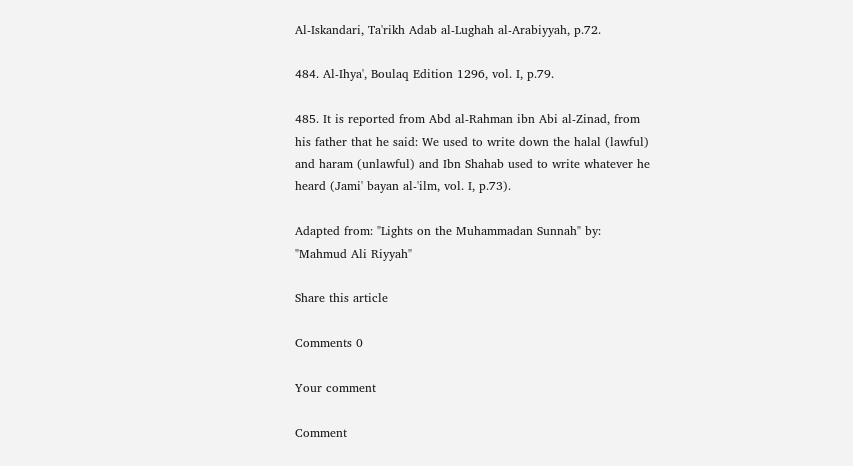Al-Iskandari, Ta'rikh Adab al-Lughah al-Arabiyyah, p.72.

484. Al-Ihya', Boulaq Edition 1296, vol. I, p.79.

485. It is reported from Abd al-Rahman ibn Abi al-Zinad, from his father that he said: We used to write down the halal (lawful) and haram (unlawful) and Ibn Shahab used to write whatever he heard (Jami' bayan al-'ilm, vol. I, p.73).

Adapted from: "Lights on the Muhammadan Sunnah" by: "Mahmud Ali Riyyah"

Share this article

Comments 0

Your comment

Comment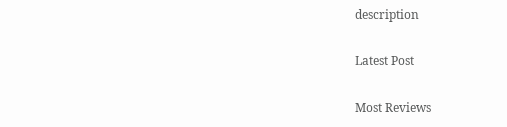description

Latest Post

Most Reviews